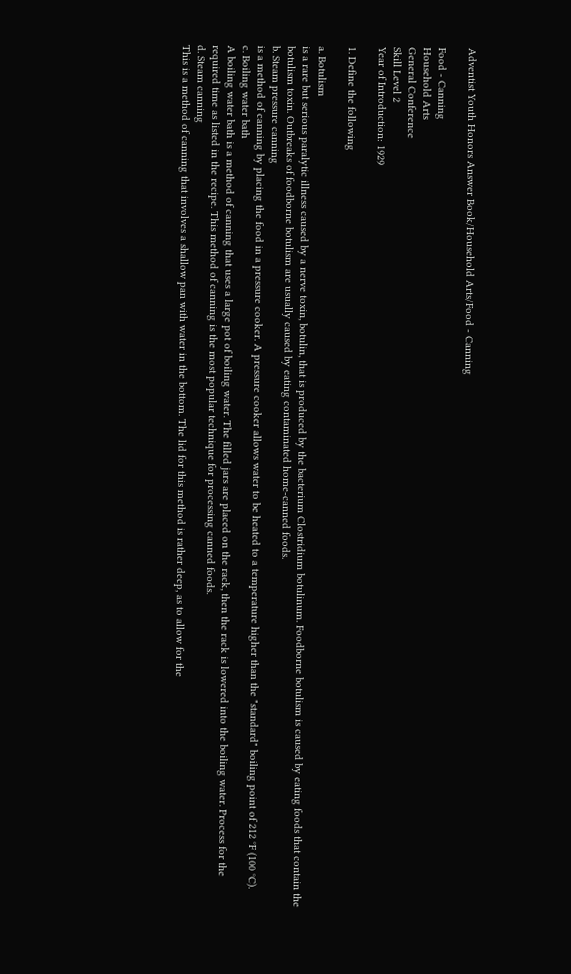Adventist Youth Honors Answer Book/Household Arts/Food - Canning

Food - Canning
Household Arts
General Conference
Skill Level 2
Year of Introduction: 1929

1. Define the following

a. Botulism
is a rare but serious paralytic illness caused by a nerve toxin, botulin, that is produced by the bacterium Clostridium botulinum. Foodborne botulism is caused by eating foods that contain the botulism toxin. Outbreaks of foodborne botulism are usually caused by eating contaminated home-canned foods.
b. Steam pressure canning
is a method of canning by placing the food in a pressure cooker. A pressure cooker allows water to be heated to a temperature higher than the "standard" boiling point of 212 °F (100 °C).
c. Boiling water bath
A boiling water bath is a method of canning that uses a large pot of boiling water. The filled jars are placed on the rack, then the rack is lowered into the boiling water. Process for the required time as listed in the recipe. This method of canning is the most popular technique for processing canned foods.
d. Steam canning
This is a method of canning that involves a shallow pan with water in the bottom. The lid for this method is rather deep, as to allow for the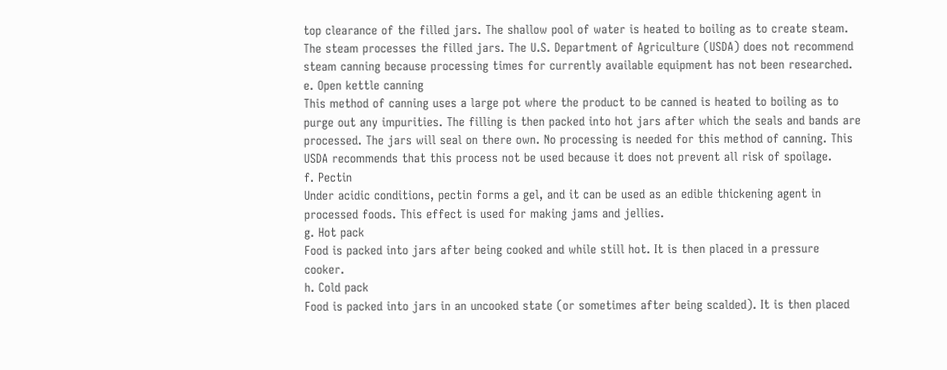top clearance of the filled jars. The shallow pool of water is heated to boiling as to create steam. The steam processes the filled jars. The U.S. Department of Agriculture (USDA) does not recommend steam canning because processing times for currently available equipment has not been researched.
e. Open kettle canning
This method of canning uses a large pot where the product to be canned is heated to boiling as to purge out any impurities. The filling is then packed into hot jars after which the seals and bands are processed. The jars will seal on there own. No processing is needed for this method of canning. This USDA recommends that this process not be used because it does not prevent all risk of spoilage.
f. Pectin
Under acidic conditions, pectin forms a gel, and it can be used as an edible thickening agent in processed foods. This effect is used for making jams and jellies.
g. Hot pack
Food is packed into jars after being cooked and while still hot. It is then placed in a pressure cooker.
h. Cold pack
Food is packed into jars in an uncooked state (or sometimes after being scalded). It is then placed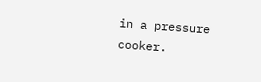in a pressure cooker.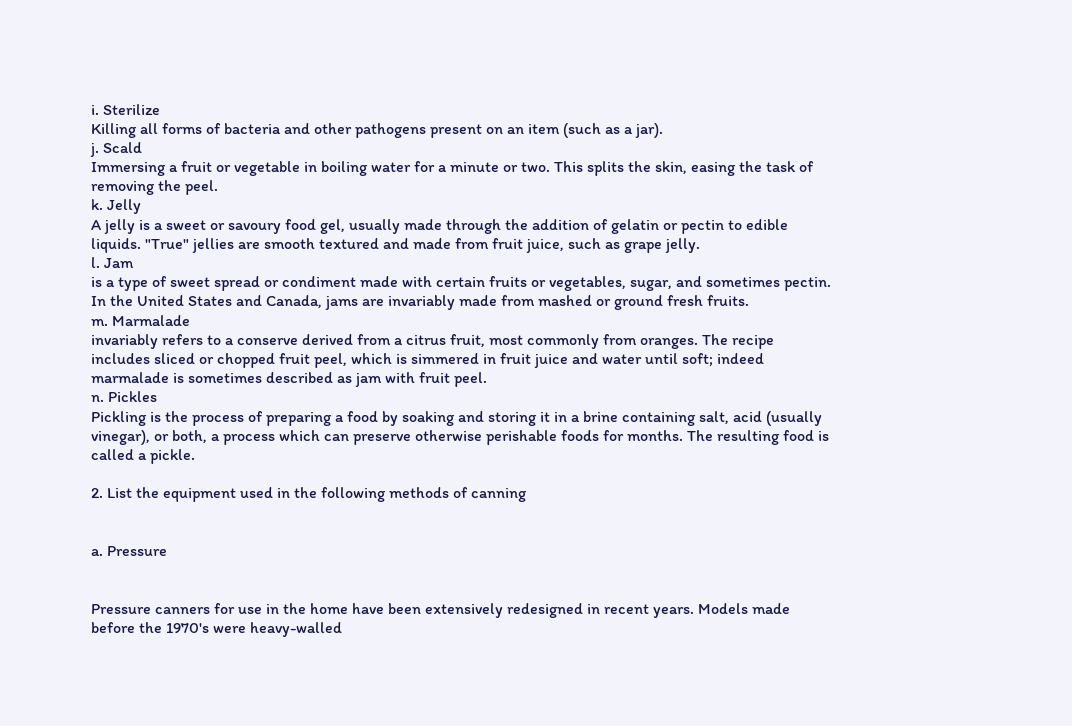i. Sterilize
Killing all forms of bacteria and other pathogens present on an item (such as a jar).
j. Scald
Immersing a fruit or vegetable in boiling water for a minute or two. This splits the skin, easing the task of removing the peel.
k. Jelly
A jelly is a sweet or savoury food gel, usually made through the addition of gelatin or pectin to edible liquids. "True" jellies are smooth textured and made from fruit juice, such as grape jelly.
l. Jam
is a type of sweet spread or condiment made with certain fruits or vegetables, sugar, and sometimes pectin. In the United States and Canada, jams are invariably made from mashed or ground fresh fruits.
m. Marmalade
invariably refers to a conserve derived from a citrus fruit, most commonly from oranges. The recipe includes sliced or chopped fruit peel, which is simmered in fruit juice and water until soft; indeed marmalade is sometimes described as jam with fruit peel.
n. Pickles
Pickling is the process of preparing a food by soaking and storing it in a brine containing salt, acid (usually vinegar), or both, a process which can preserve otherwise perishable foods for months. The resulting food is called a pickle.

2. List the equipment used in the following methods of canning


a. Pressure


Pressure canners for use in the home have been extensively redesigned in recent years. Models made before the 1970's were heavy-walled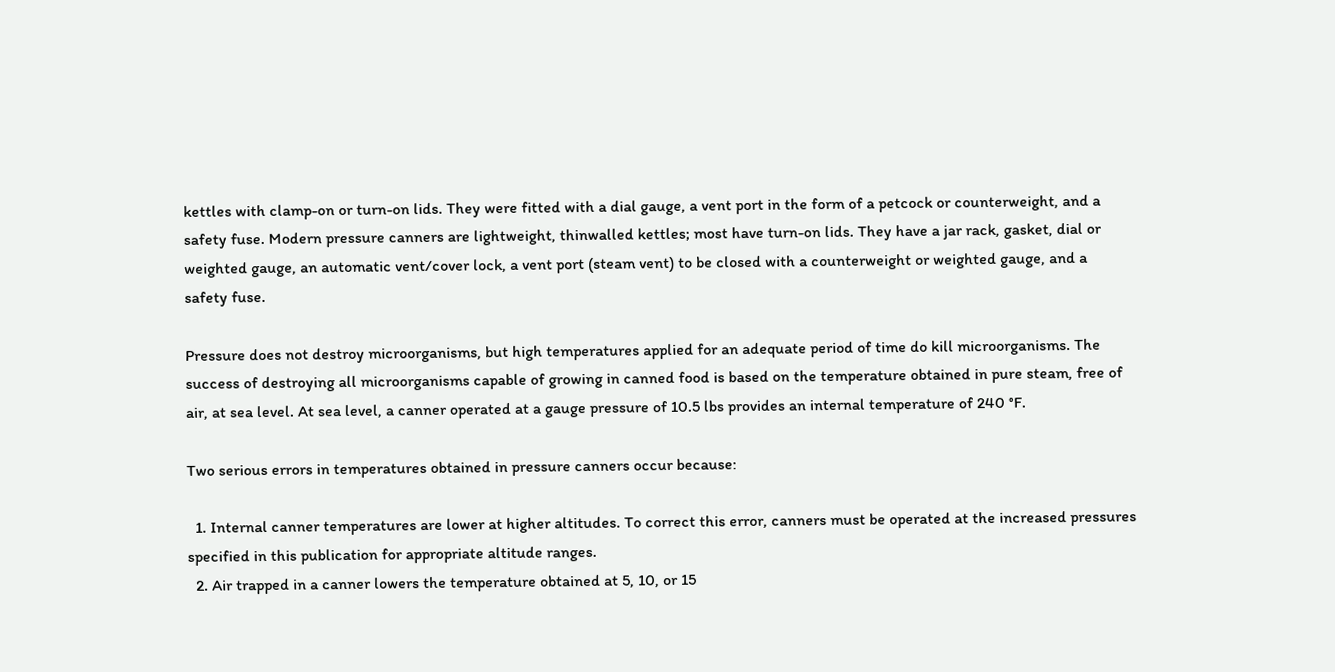kettles with clamp-on or turn-on lids. They were fitted with a dial gauge, a vent port in the form of a petcock or counterweight, and a safety fuse. Modern pressure canners are lightweight, thinwalled kettles; most have turn-on lids. They have a jar rack, gasket, dial or weighted gauge, an automatic vent/cover lock, a vent port (steam vent) to be closed with a counterweight or weighted gauge, and a safety fuse.

Pressure does not destroy microorganisms, but high temperatures applied for an adequate period of time do kill microorganisms. The success of destroying all microorganisms capable of growing in canned food is based on the temperature obtained in pure steam, free of air, at sea level. At sea level, a canner operated at a gauge pressure of 10.5 lbs provides an internal temperature of 240 °F.

Two serious errors in temperatures obtained in pressure canners occur because:

  1. Internal canner temperatures are lower at higher altitudes. To correct this error, canners must be operated at the increased pressures specified in this publication for appropriate altitude ranges.
  2. Air trapped in a canner lowers the temperature obtained at 5, 10, or 15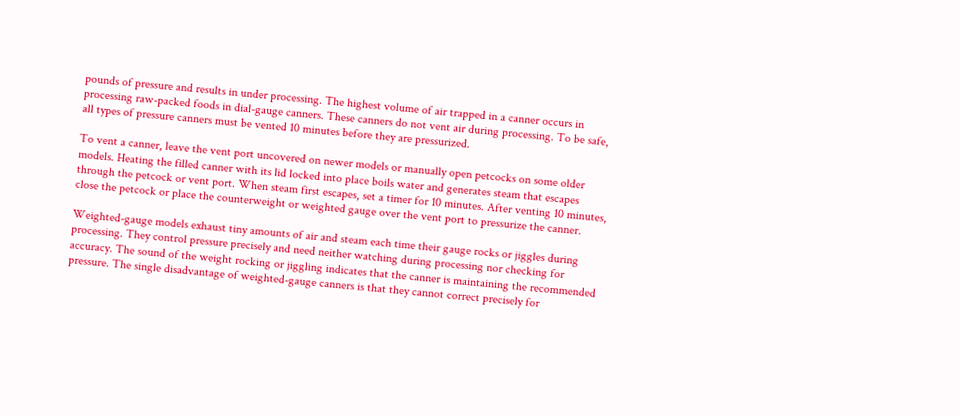pounds of pressure and results in under processing. The highest volume of air trapped in a canner occurs in processing raw-packed foods in dial-gauge canners. These canners do not vent air during processing. To be safe, all types of pressure canners must be vented 10 minutes before they are pressurized.

To vent a canner, leave the vent port uncovered on newer models or manually open petcocks on some older models. Heating the filled canner with its lid locked into place boils water and generates steam that escapes through the petcock or vent port. When steam first escapes, set a timer for 10 minutes. After venting 10 minutes, close the petcock or place the counterweight or weighted gauge over the vent port to pressurize the canner.

Weighted-gauge models exhaust tiny amounts of air and steam each time their gauge rocks or jiggles during processing. They control pressure precisely and need neither watching during processing nor checking for accuracy. The sound of the weight rocking or jiggling indicates that the canner is maintaining the recommended pressure. The single disadvantage of weighted-gauge canners is that they cannot correct precisely for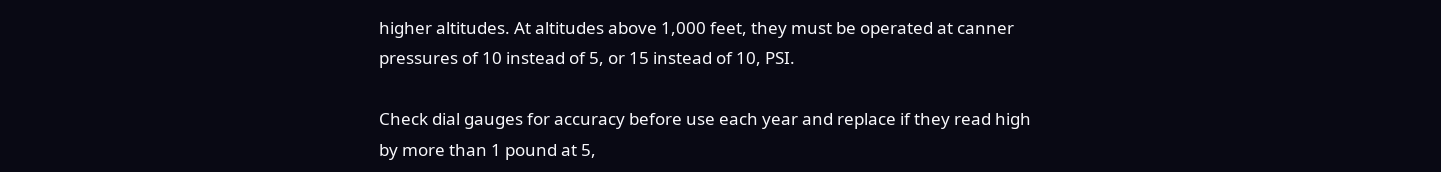higher altitudes. At altitudes above 1,000 feet, they must be operated at canner pressures of 10 instead of 5, or 15 instead of 10, PSI.

Check dial gauges for accuracy before use each year and replace if they read high by more than 1 pound at 5,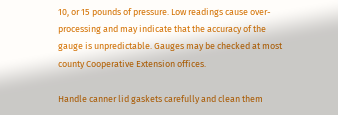10, or 15 pounds of pressure. Low readings cause over-processing and may indicate that the accuracy of the gauge is unpredictable. Gauges may be checked at most county Cooperative Extension offices.

Handle canner lid gaskets carefully and clean them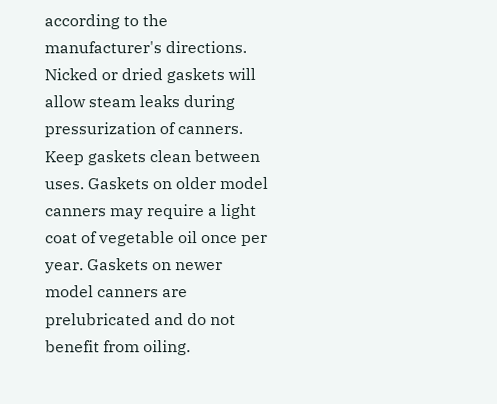according to the manufacturer's directions. Nicked or dried gaskets will allow steam leaks during pressurization of canners. Keep gaskets clean between uses. Gaskets on older model canners may require a light coat of vegetable oil once per year. Gaskets on newer model canners are prelubricated and do not benefit from oiling.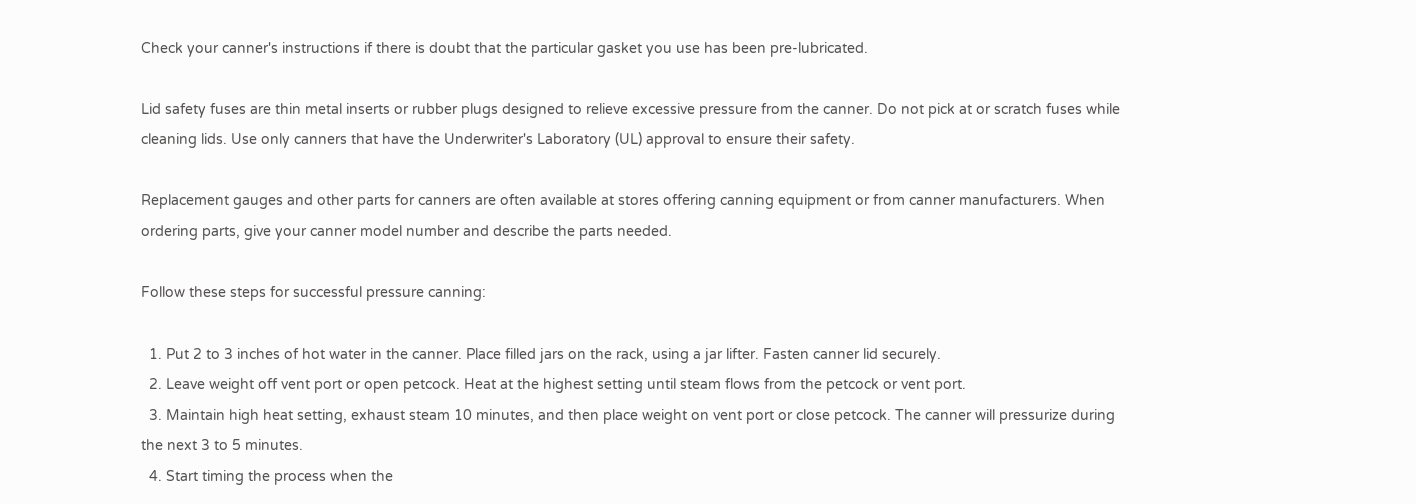Check your canner's instructions if there is doubt that the particular gasket you use has been pre-lubricated.

Lid safety fuses are thin metal inserts or rubber plugs designed to relieve excessive pressure from the canner. Do not pick at or scratch fuses while cleaning lids. Use only canners that have the Underwriter's Laboratory (UL) approval to ensure their safety.

Replacement gauges and other parts for canners are often available at stores offering canning equipment or from canner manufacturers. When ordering parts, give your canner model number and describe the parts needed.

Follow these steps for successful pressure canning:

  1. Put 2 to 3 inches of hot water in the canner. Place filled jars on the rack, using a jar lifter. Fasten canner lid securely.
  2. Leave weight off vent port or open petcock. Heat at the highest setting until steam flows from the petcock or vent port.
  3. Maintain high heat setting, exhaust steam 10 minutes, and then place weight on vent port or close petcock. The canner will pressurize during the next 3 to 5 minutes.
  4. Start timing the process when the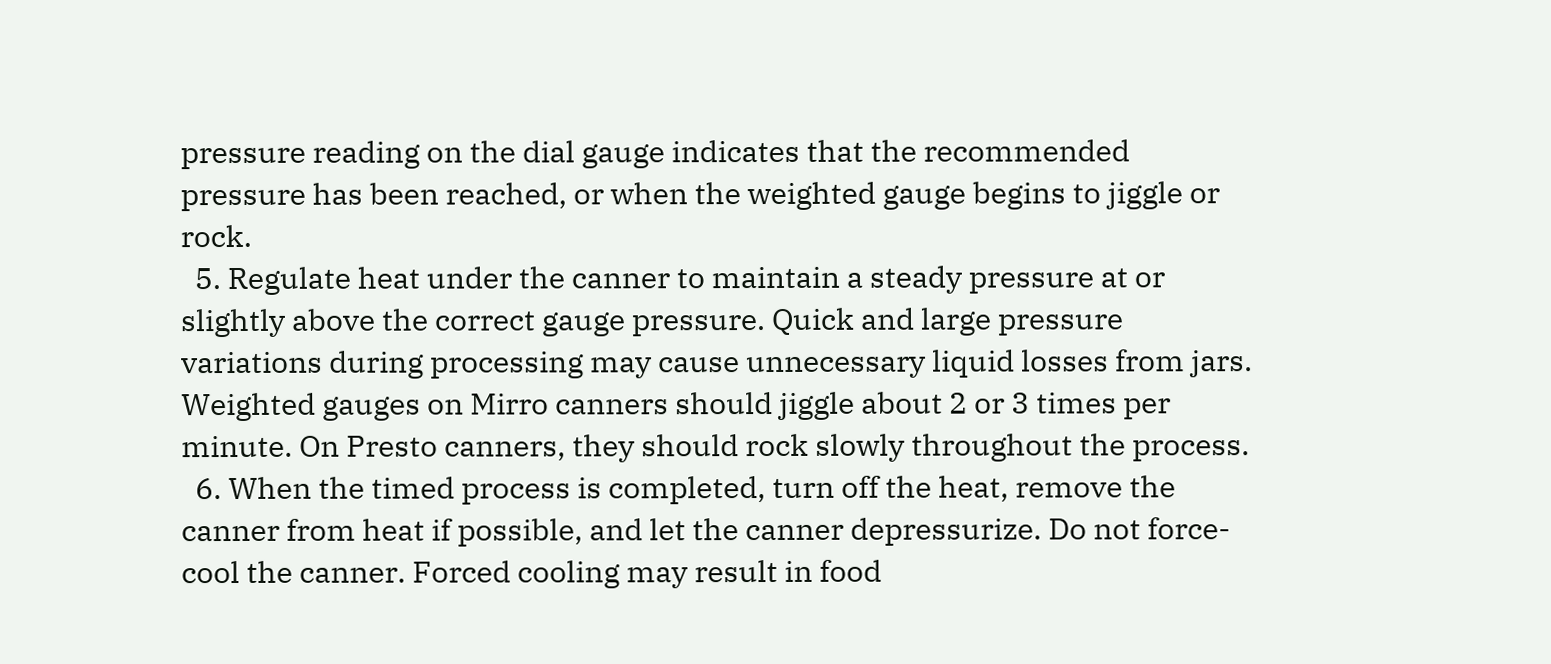pressure reading on the dial gauge indicates that the recommended pressure has been reached, or when the weighted gauge begins to jiggle or rock.
  5. Regulate heat under the canner to maintain a steady pressure at or slightly above the correct gauge pressure. Quick and large pressure variations during processing may cause unnecessary liquid losses from jars. Weighted gauges on Mirro canners should jiggle about 2 or 3 times per minute. On Presto canners, they should rock slowly throughout the process.
  6. When the timed process is completed, turn off the heat, remove the canner from heat if possible, and let the canner depressurize. Do not force-cool the canner. Forced cooling may result in food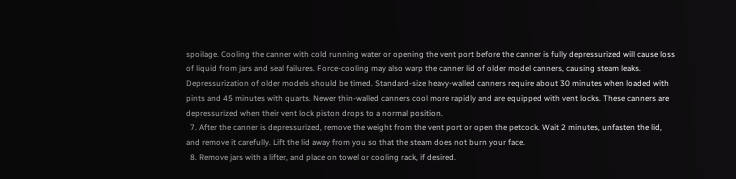spoilage. Cooling the canner with cold running water or opening the vent port before the canner is fully depressurized will cause loss of liquid from jars and seal failures. Force-cooling may also warp the canner lid of older model canners, causing steam leaks. Depressurization of older models should be timed. Standard-size heavy-walled canners require about 30 minutes when loaded with pints and 45 minutes with quarts. Newer thin-walled canners cool more rapidly and are equipped with vent locks. These canners are depressurized when their vent lock piston drops to a normal position.
  7. After the canner is depressurized, remove the weight from the vent port or open the petcock. Wait 2 minutes, unfasten the lid, and remove it carefully. Lift the lid away from you so that the steam does not burn your face.
  8. Remove jars with a lifter, and place on towel or cooling rack, if desired.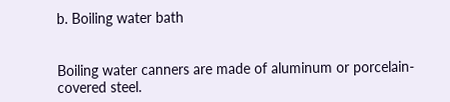b. Boiling water bath


Boiling water canners are made of aluminum or porcelain-covered steel.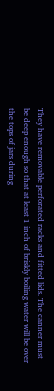They have removable perforated racks and fitted lids. The canner must be deep enough so that at least 1 inch of briskly boiling water will be over the tops of jars during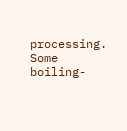processing. Some boiling-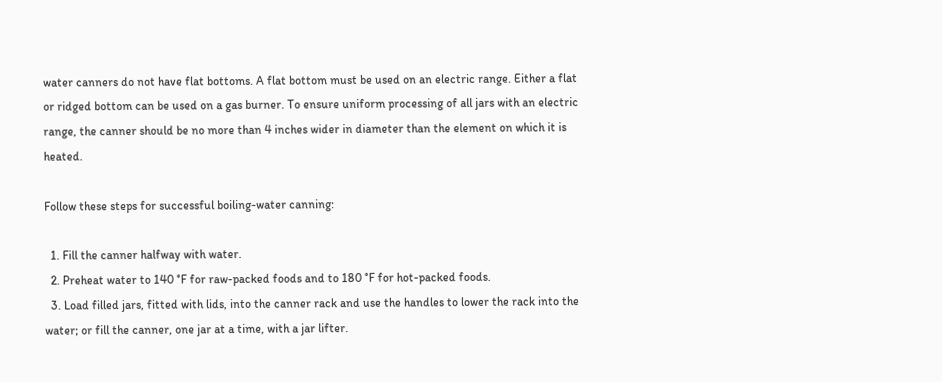water canners do not have flat bottoms. A flat bottom must be used on an electric range. Either a flat or ridged bottom can be used on a gas burner. To ensure uniform processing of all jars with an electric range, the canner should be no more than 4 inches wider in diameter than the element on which it is heated.

Follow these steps for successful boiling-water canning:

  1. Fill the canner halfway with water.
  2. Preheat water to 140 °F for raw-packed foods and to 180 °F for hot-packed foods.
  3. Load filled jars, fitted with lids, into the canner rack and use the handles to lower the rack into the water; or fill the canner, one jar at a time, with a jar lifter.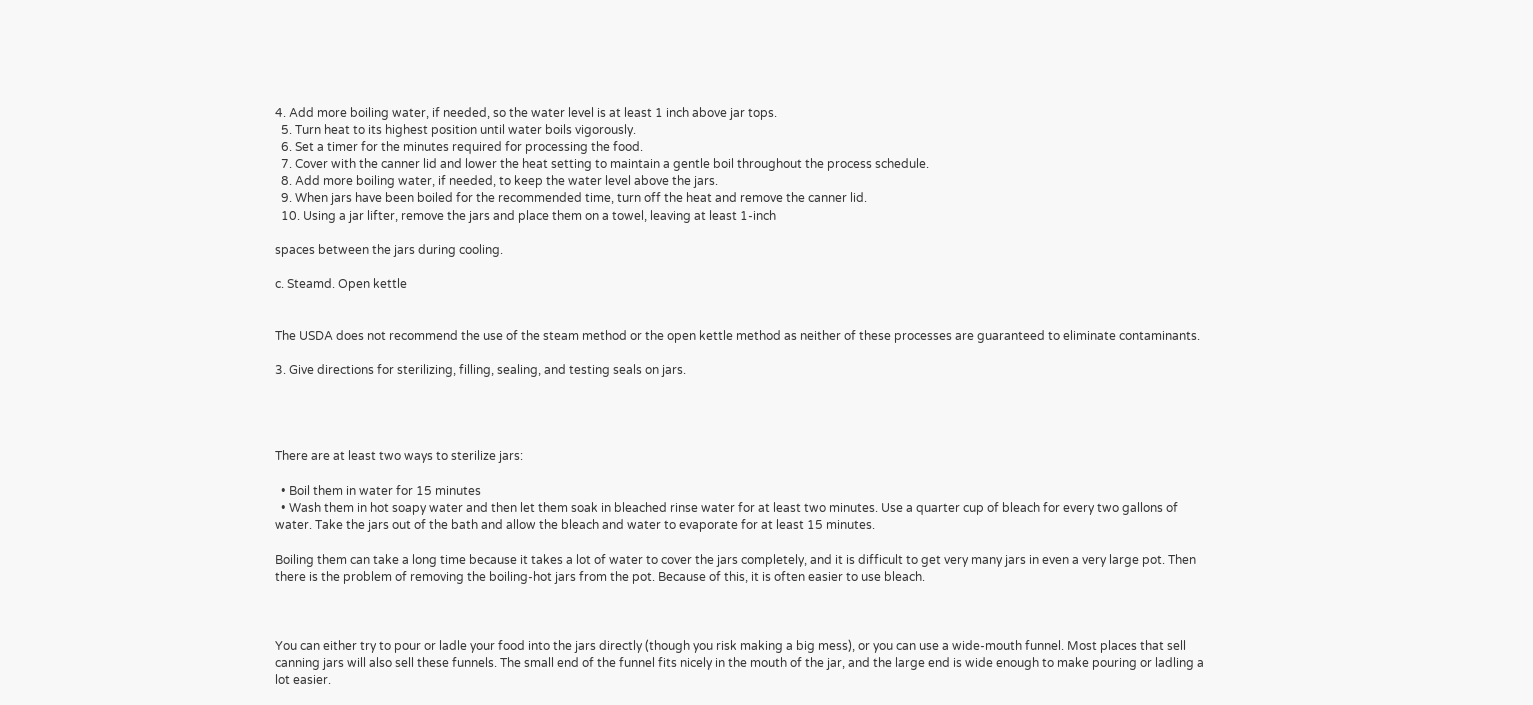4. Add more boiling water, if needed, so the water level is at least 1 inch above jar tops.
  5. Turn heat to its highest position until water boils vigorously.
  6. Set a timer for the minutes required for processing the food.
  7. Cover with the canner lid and lower the heat setting to maintain a gentle boil throughout the process schedule.
  8. Add more boiling water, if needed, to keep the water level above the jars.
  9. When jars have been boiled for the recommended time, turn off the heat and remove the canner lid.
  10. Using a jar lifter, remove the jars and place them on a towel, leaving at least 1-inch

spaces between the jars during cooling.

c. Steamd. Open kettle


The USDA does not recommend the use of the steam method or the open kettle method as neither of these processes are guaranteed to eliminate contaminants.

3. Give directions for sterilizing, filling, sealing, and testing seals on jars.




There are at least two ways to sterilize jars:

  • Boil them in water for 15 minutes
  • Wash them in hot soapy water and then let them soak in bleached rinse water for at least two minutes. Use a quarter cup of bleach for every two gallons of water. Take the jars out of the bath and allow the bleach and water to evaporate for at least 15 minutes.

Boiling them can take a long time because it takes a lot of water to cover the jars completely, and it is difficult to get very many jars in even a very large pot. Then there is the problem of removing the boiling-hot jars from the pot. Because of this, it is often easier to use bleach.



You can either try to pour or ladle your food into the jars directly (though you risk making a big mess), or you can use a wide-mouth funnel. Most places that sell canning jars will also sell these funnels. The small end of the funnel fits nicely in the mouth of the jar, and the large end is wide enough to make pouring or ladling a lot easier.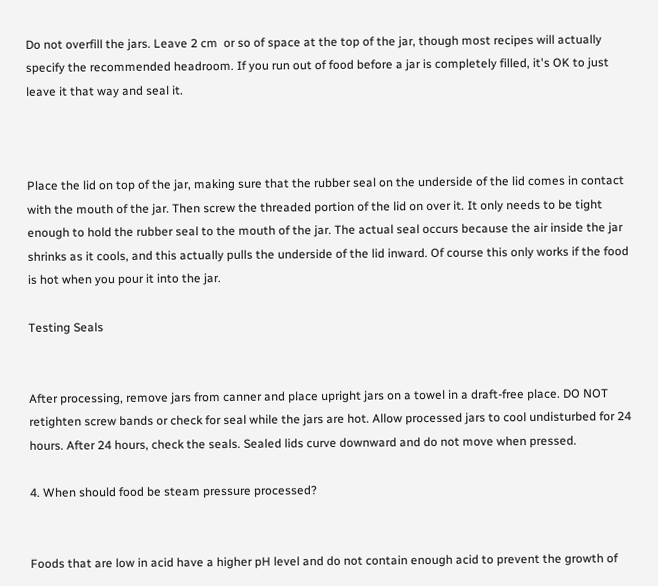Do not overfill the jars. Leave 2 cm  or so of space at the top of the jar, though most recipes will actually specify the recommended headroom. If you run out of food before a jar is completely filled, it's OK to just leave it that way and seal it.



Place the lid on top of the jar, making sure that the rubber seal on the underside of the lid comes in contact with the mouth of the jar. Then screw the threaded portion of the lid on over it. It only needs to be tight enough to hold the rubber seal to the mouth of the jar. The actual seal occurs because the air inside the jar shrinks as it cools, and this actually pulls the underside of the lid inward. Of course this only works if the food is hot when you pour it into the jar.

Testing Seals


After processing, remove jars from canner and place upright jars on a towel in a draft-free place. DO NOT retighten screw bands or check for seal while the jars are hot. Allow processed jars to cool undisturbed for 24 hours. After 24 hours, check the seals. Sealed lids curve downward and do not move when pressed.

4. When should food be steam pressure processed?


Foods that are low in acid have a higher pH level and do not contain enough acid to prevent the growth of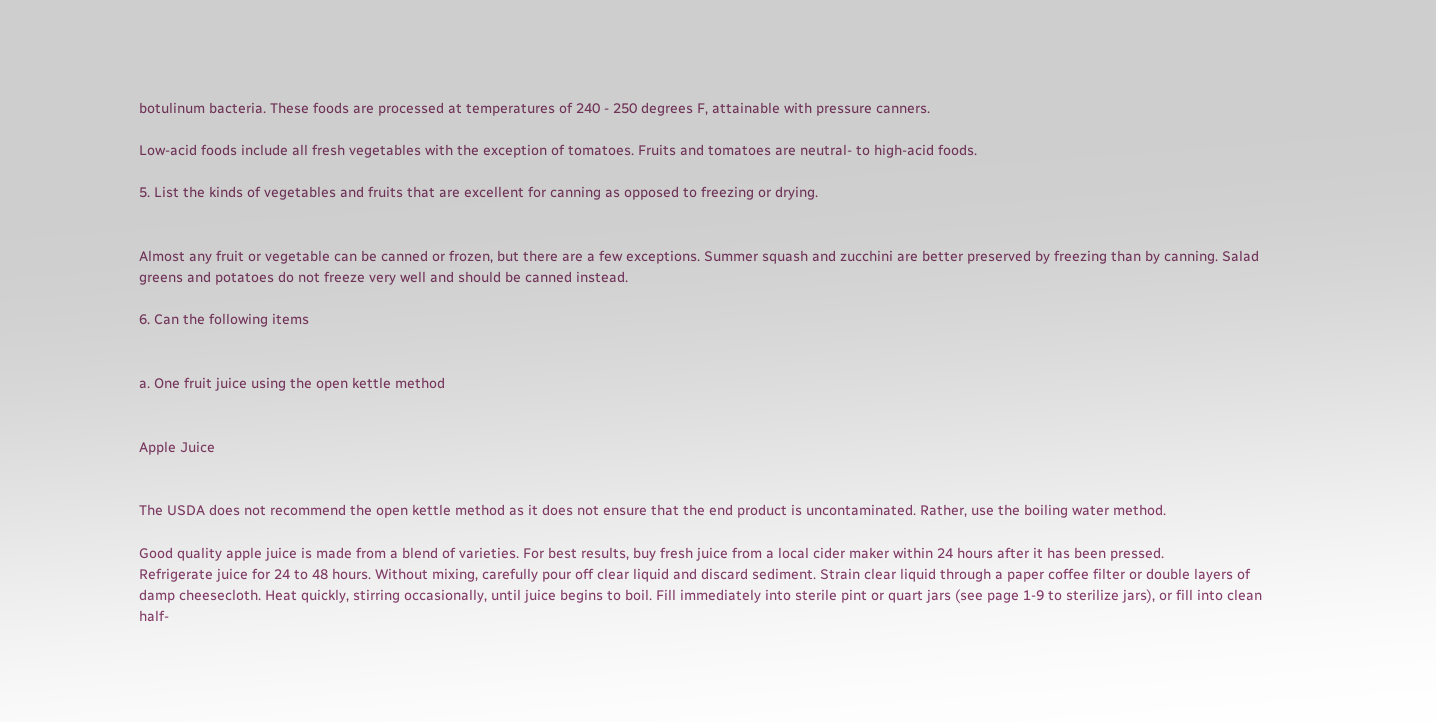botulinum bacteria. These foods are processed at temperatures of 240 - 250 degrees F, attainable with pressure canners.

Low-acid foods include all fresh vegetables with the exception of tomatoes. Fruits and tomatoes are neutral- to high-acid foods.

5. List the kinds of vegetables and fruits that are excellent for canning as opposed to freezing or drying.


Almost any fruit or vegetable can be canned or frozen, but there are a few exceptions. Summer squash and zucchini are better preserved by freezing than by canning. Salad greens and potatoes do not freeze very well and should be canned instead.

6. Can the following items


a. One fruit juice using the open kettle method


Apple Juice


The USDA does not recommend the open kettle method as it does not ensure that the end product is uncontaminated. Rather, use the boiling water method.

Good quality apple juice is made from a blend of varieties. For best results, buy fresh juice from a local cider maker within 24 hours after it has been pressed.
Refrigerate juice for 24 to 48 hours. Without mixing, carefully pour off clear liquid and discard sediment. Strain clear liquid through a paper coffee filter or double layers of damp cheesecloth. Heat quickly, stirring occasionally, until juice begins to boil. Fill immediately into sterile pint or quart jars (see page 1-9 to sterilize jars), or fill into clean half-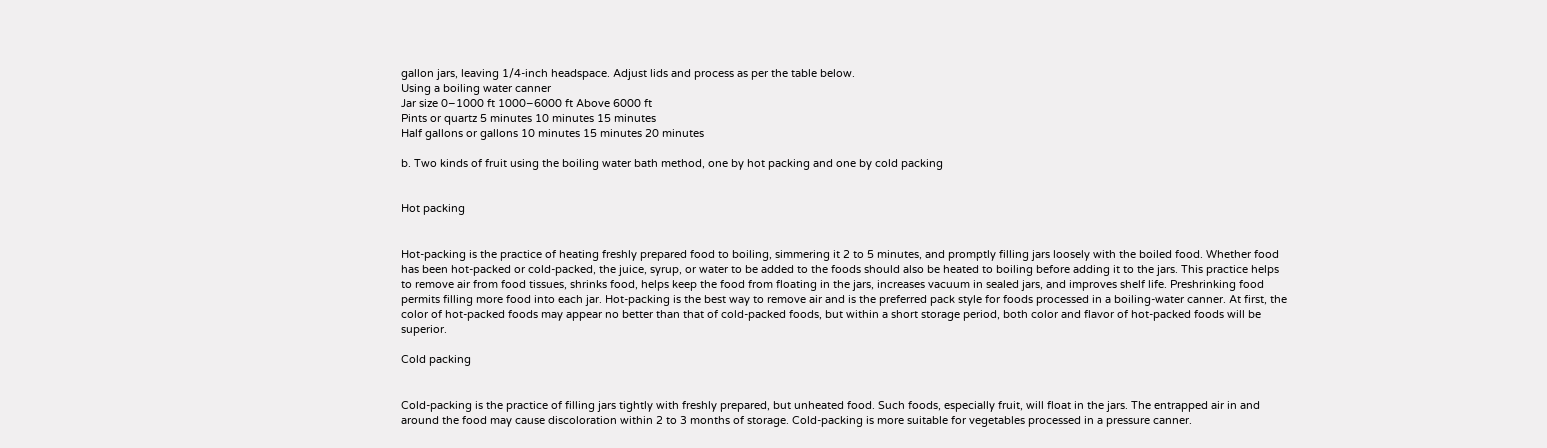gallon jars, leaving 1/4-inch headspace. Adjust lids and process as per the table below.
Using a boiling water canner
Jar size 0–1000 ft 1000–6000 ft Above 6000 ft
Pints or quartz 5 minutes 10 minutes 15 minutes
Half gallons or gallons 10 minutes 15 minutes 20 minutes

b. Two kinds of fruit using the boiling water bath method, one by hot packing and one by cold packing


Hot packing


Hot-packing is the practice of heating freshly prepared food to boiling, simmering it 2 to 5 minutes, and promptly filling jars loosely with the boiled food. Whether food has been hot-packed or cold-packed, the juice, syrup, or water to be added to the foods should also be heated to boiling before adding it to the jars. This practice helps to remove air from food tissues, shrinks food, helps keep the food from floating in the jars, increases vacuum in sealed jars, and improves shelf life. Preshrinking food permits filling more food into each jar. Hot-packing is the best way to remove air and is the preferred pack style for foods processed in a boiling-water canner. At first, the color of hot-packed foods may appear no better than that of cold-packed foods, but within a short storage period, both color and flavor of hot-packed foods will be superior.

Cold packing


Cold-packing is the practice of filling jars tightly with freshly prepared, but unheated food. Such foods, especially fruit, will float in the jars. The entrapped air in and around the food may cause discoloration within 2 to 3 months of storage. Cold-packing is more suitable for vegetables processed in a pressure canner.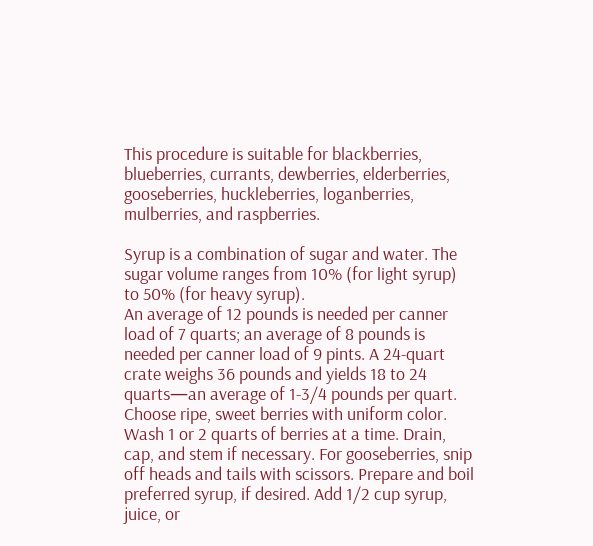This procedure is suitable for blackberries, blueberries, currants, dewberries, elderberries, gooseberries, huckleberries, loganberries, mulberries, and raspberries.

Syrup is a combination of sugar and water. The sugar volume ranges from 10% (for light syrup) to 50% (for heavy syrup).
An average of 12 pounds is needed per canner load of 7 quarts; an average of 8 pounds is needed per canner load of 9 pints. A 24-quart crate weighs 36 pounds and yields 18 to 24 quarts—an average of 1-3/4 pounds per quart.
Choose ripe, sweet berries with uniform color.
Wash 1 or 2 quarts of berries at a time. Drain, cap, and stem if necessary. For gooseberries, snip off heads and tails with scissors. Prepare and boil preferred syrup, if desired. Add 1/2 cup syrup, juice, or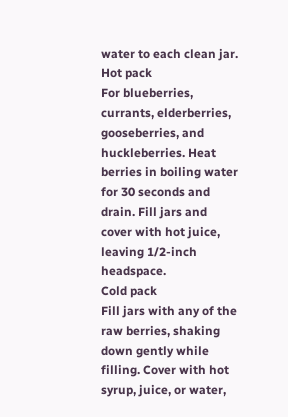water to each clean jar.
Hot pack
For blueberries, currants, elderberries, gooseberries, and huckleberries. Heat berries in boiling water for 30 seconds and drain. Fill jars and cover with hot juice, leaving 1/2-inch headspace.
Cold pack
Fill jars with any of the raw berries, shaking down gently while filling. Cover with hot syrup, juice, or water,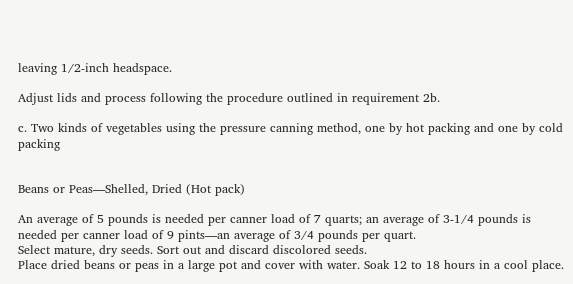leaving 1/2-inch headspace.

Adjust lids and process following the procedure outlined in requirement 2b.

c. Two kinds of vegetables using the pressure canning method, one by hot packing and one by cold packing


Beans or Peas—Shelled, Dried (Hot pack)

An average of 5 pounds is needed per canner load of 7 quarts; an average of 3-1/4 pounds is needed per canner load of 9 pints—an average of 3/4 pounds per quart.
Select mature, dry seeds. Sort out and discard discolored seeds.
Place dried beans or peas in a large pot and cover with water. Soak 12 to 18 hours in a cool place.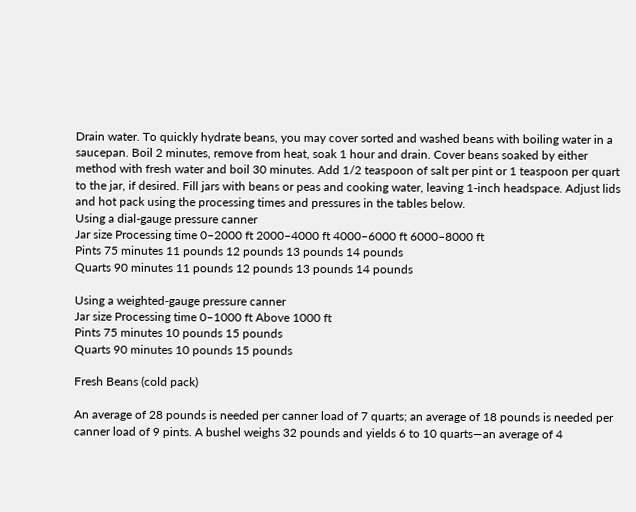Drain water. To quickly hydrate beans, you may cover sorted and washed beans with boiling water in a saucepan. Boil 2 minutes, remove from heat, soak 1 hour and drain. Cover beans soaked by either method with fresh water and boil 30 minutes. Add 1/2 teaspoon of salt per pint or 1 teaspoon per quart to the jar, if desired. Fill jars with beans or peas and cooking water, leaving 1-inch headspace. Adjust lids and hot pack using the processing times and pressures in the tables below.
Using a dial-gauge pressure canner
Jar size Processing time 0–2000 ft 2000–4000 ft 4000–6000 ft 6000–8000 ft
Pints 75 minutes 11 pounds 12 pounds 13 pounds 14 pounds
Quarts 90 minutes 11 pounds 12 pounds 13 pounds 14 pounds

Using a weighted-gauge pressure canner
Jar size Processing time 0–1000 ft Above 1000 ft
Pints 75 minutes 10 pounds 15 pounds
Quarts 90 minutes 10 pounds 15 pounds

Fresh Beans (cold pack)

An average of 28 pounds is needed per canner load of 7 quarts; an average of 18 pounds is needed per canner load of 9 pints. A bushel weighs 32 pounds and yields 6 to 10 quarts—an average of 4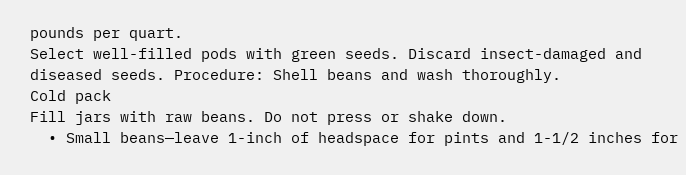pounds per quart.
Select well-filled pods with green seeds. Discard insect-damaged and diseased seeds. Procedure: Shell beans and wash thoroughly.
Cold pack
Fill jars with raw beans. Do not press or shake down.
  • Small beans—leave 1-inch of headspace for pints and 1-1/2 inches for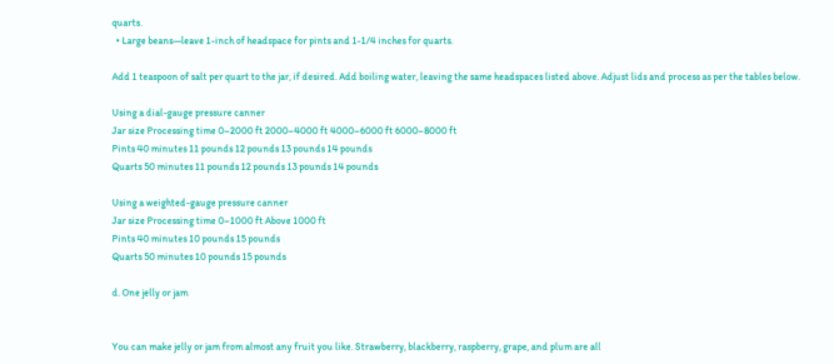quarts.
  • Large beans—leave 1-inch of headspace for pints and 1-1/4 inches for quarts.

Add 1 teaspoon of salt per quart to the jar, if desired. Add boiling water, leaving the same headspaces listed above. Adjust lids and process as per the tables below.

Using a dial-gauge pressure canner
Jar size Processing time 0–2000 ft 2000–4000 ft 4000–6000 ft 6000–8000 ft
Pints 40 minutes 11 pounds 12 pounds 13 pounds 14 pounds
Quarts 50 minutes 11 pounds 12 pounds 13 pounds 14 pounds

Using a weighted-gauge pressure canner
Jar size Processing time 0–1000 ft Above 1000 ft
Pints 40 minutes 10 pounds 15 pounds
Quarts 50 minutes 10 pounds 15 pounds

d. One jelly or jam


You can make jelly or jam from almost any fruit you like. Strawberry, blackberry, raspberry, grape, and plum are all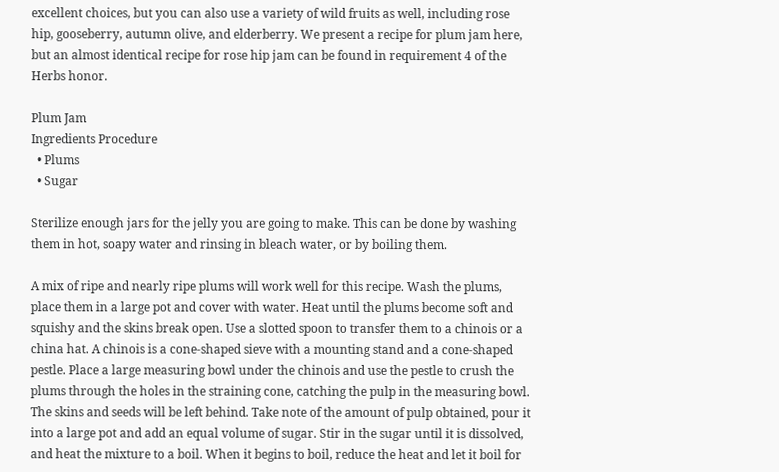excellent choices, but you can also use a variety of wild fruits as well, including rose hip, gooseberry, autumn olive, and elderberry. We present a recipe for plum jam here, but an almost identical recipe for rose hip jam can be found in requirement 4 of the Herbs honor.

Plum Jam
Ingredients Procedure
  • Plums
  • Sugar

Sterilize enough jars for the jelly you are going to make. This can be done by washing them in hot, soapy water and rinsing in bleach water, or by boiling them.

A mix of ripe and nearly ripe plums will work well for this recipe. Wash the plums, place them in a large pot and cover with water. Heat until the plums become soft and squishy and the skins break open. Use a slotted spoon to transfer them to a chinois or a china hat. A chinois is a cone-shaped sieve with a mounting stand and a cone-shaped pestle. Place a large measuring bowl under the chinois and use the pestle to crush the plums through the holes in the straining cone, catching the pulp in the measuring bowl. The skins and seeds will be left behind. Take note of the amount of pulp obtained, pour it into a large pot and add an equal volume of sugar. Stir in the sugar until it is dissolved, and heat the mixture to a boil. When it begins to boil, reduce the heat and let it boil for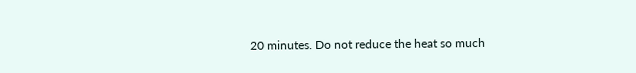20 minutes. Do not reduce the heat so much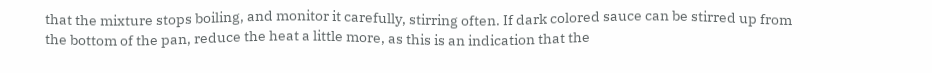that the mixture stops boiling, and monitor it carefully, stirring often. If dark colored sauce can be stirred up from the bottom of the pan, reduce the heat a little more, as this is an indication that the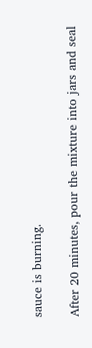sauce is burning.

After 20 minutes, pour the mixture into jars and seal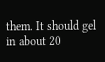them. It should gel in about 20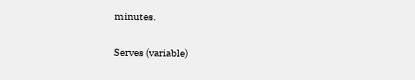minutes.

Serves (variable)